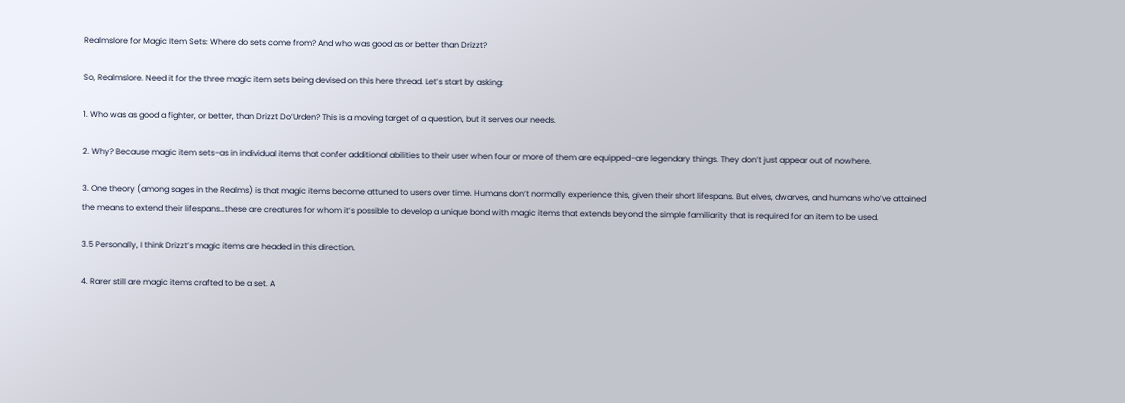Realmslore for Magic Item Sets: Where do sets come from? And who was good as or better than Drizzt?

So, Realmslore. Need it for the three magic item sets being devised on this here thread. Let’s start by asking:

1. Who was as good a fighter, or better, than Drizzt Do’Urden? This is a moving target of a question, but it serves our needs.

2. Why? Because magic item sets–as in individual items that confer additional abilities to their user when four or more of them are equipped–are legendary things. They don’t just appear out of nowhere.

3. One theory (among sages in the Realms) is that magic items become attuned to users over time. Humans don’t normally experience this, given their short lifespans. But elves, dwarves, and humans who’ve attained the means to extend their lifespans…these are creatures for whom it’s possible to develop a unique bond with magic items that extends beyond the simple familiarity that is required for an item to be used.

3.5 Personally, I think Drizzt’s magic items are headed in this direction.

4. Rarer still are magic items crafted to be a set. A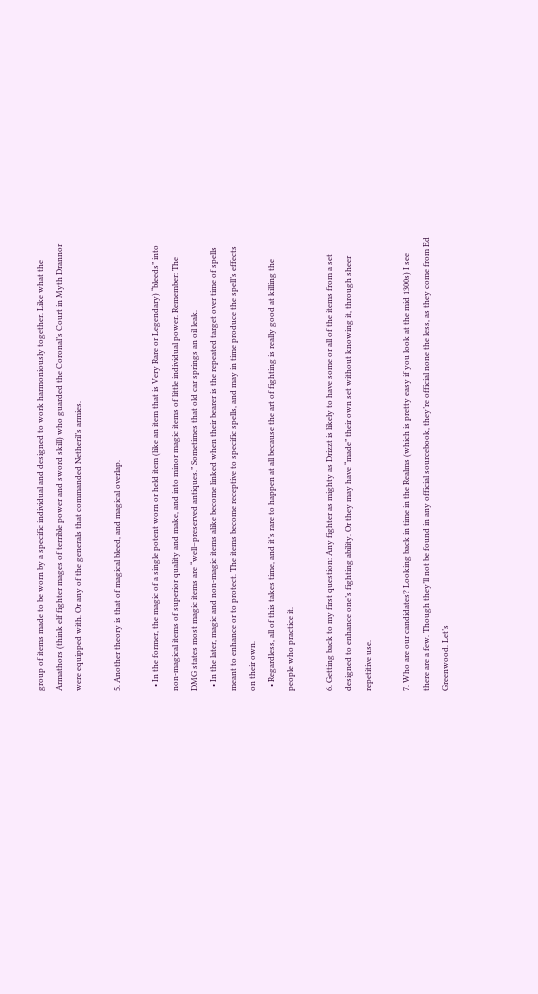group of items made to be worn by a specific individual and designed to work harmoniously together. Like what the Armathors (think elf fighter mages of terrible power and sword skill) who guarded the Coronal’s Court in Myth Drannor were equipped with. Or any of the generals that commanded Netheril’s armies.

5. Another theory is that of magical bleed, and magical overlap.

  • In the former, the magic of a single potent worn or held item (like an item that is Very Rare or Legendary) “bleeds” into non-magical items of superior quality and make, and into minor magic items of little individual power. Remember: The DMG states most magic items are “well–preserved antiques.” Sometimes that old car springs an oil leak.
  • In the later, magic and non-magic items alike become linked when their bearer is the repeated target over time of spells meant to enhance or to protect. The items become receptive to specific spells, and may in time produce the spell’s effects on their own.
  • Regardless, all of this takes time, and it’s rare to happen at all because the art of fighting is really good at killing the people who practice it.

6. Getting back to my first question: Any fighter as mighty as Drizzt is likely to have some or all of the items from a set designed to enhance one’s fighting ability. Or they may have “made” their own set without knowing it, through sheer repetitive use.

7. Who are our candidates? Looking back in time in the Realms (which is pretty easy if you look at the mid 1300s) I see there are a few. Though they’ll not be found in any official sourcebook, they’re official none the less, as they come from Ed Greenwood. Let’s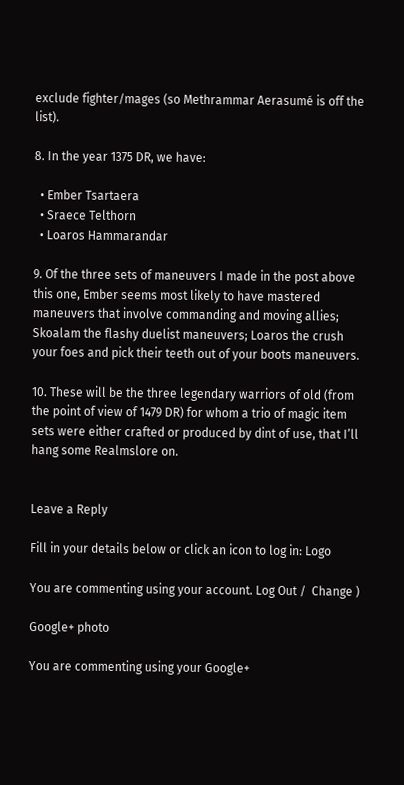exclude fighter/mages (so Methrammar Aerasumé is off the list).

8. In the year 1375 DR, we have:

  • Ember Tsartaera
  • Sraece Telthorn
  • Loaros Hammarandar

9. Of the three sets of maneuvers I made in the post above this one, Ember seems most likely to have mastered maneuvers that involve commanding and moving allies; Skoalam the flashy duelist maneuvers; Loaros the crush your foes and pick their teeth out of your boots maneuvers.

10. These will be the three legendary warriors of old (from the point of view of 1479 DR) for whom a trio of magic item sets were either crafted or produced by dint of use, that I’ll hang some Realmslore on.


Leave a Reply

Fill in your details below or click an icon to log in: Logo

You are commenting using your account. Log Out /  Change )

Google+ photo

You are commenting using your Google+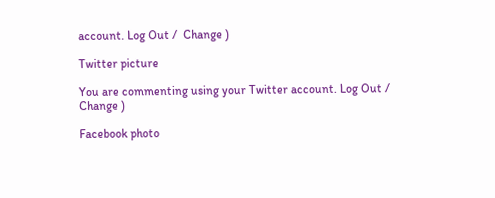account. Log Out /  Change )

Twitter picture

You are commenting using your Twitter account. Log Out /  Change )

Facebook photo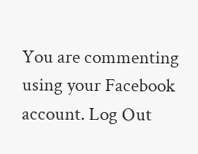You are commenting using your Facebook account. Log Out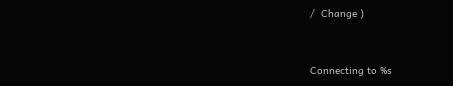/  Change )


Connecting to %s